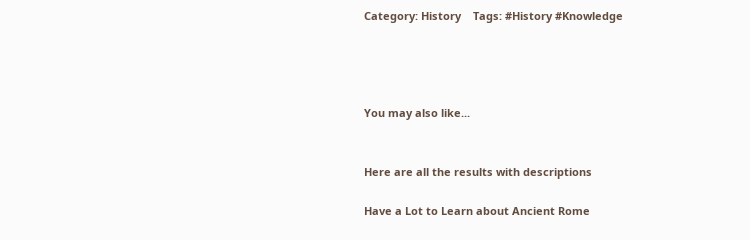Category: History    Tags: #History #Knowledge




You may also like...


Here are all the results with descriptions

Have a Lot to Learn about Ancient Rome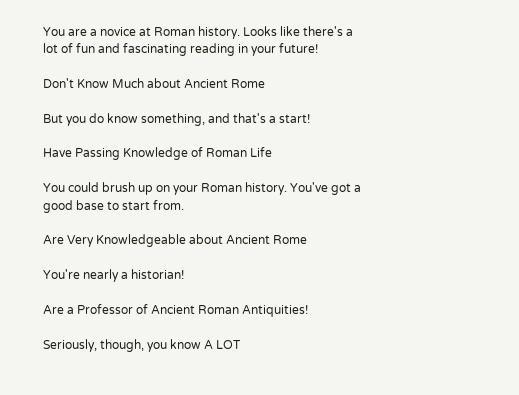You are a novice at Roman history. Looks like there's a lot of fun and fascinating reading in your future!

Don't Know Much about Ancient Rome

But you do know something, and that's a start!

Have Passing Knowledge of Roman Life

You could brush up on your Roman history. You've got a good base to start from.

Are Very Knowledgeable about Ancient Rome

You're nearly a historian!

Are a Professor of Ancient Roman Antiquities!

Seriously, though, you know A LOT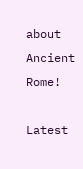about Ancient Rome!

Latest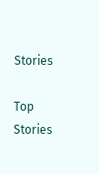Stories

Top Stories